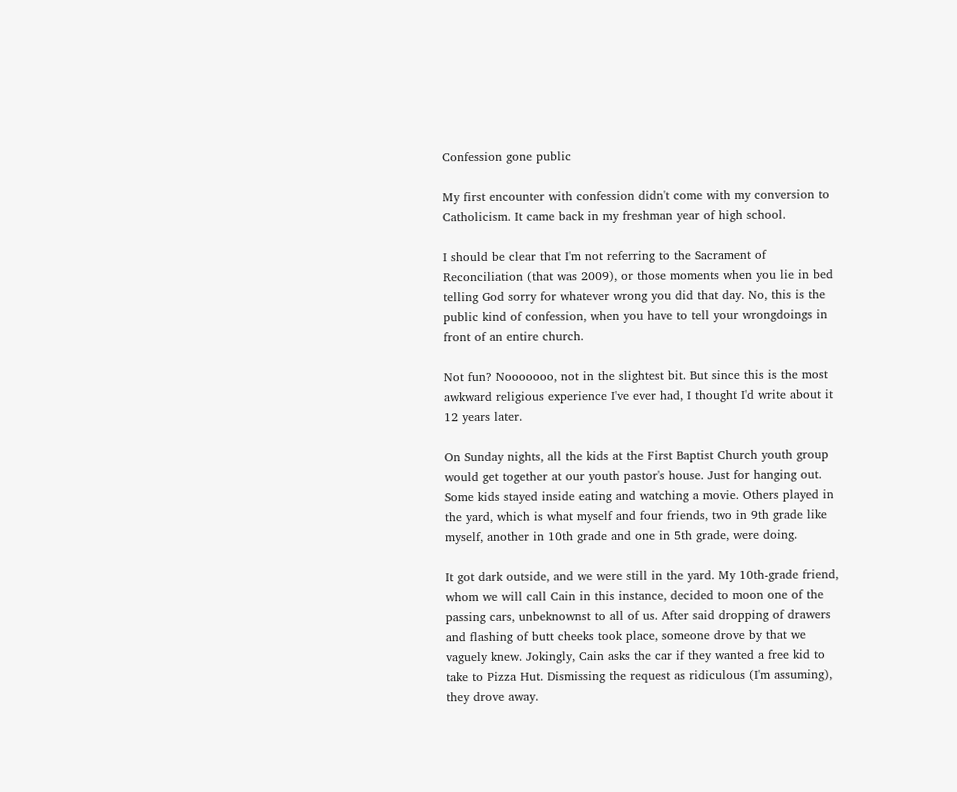Confession gone public

My first encounter with confession didn't come with my conversion to Catholicism. It came back in my freshman year of high school.

I should be clear that I'm not referring to the Sacrament of Reconciliation (that was 2009), or those moments when you lie in bed telling God sorry for whatever wrong you did that day. No, this is the public kind of confession, when you have to tell your wrongdoings in front of an entire church.

Not fun? Nooooooo, not in the slightest bit. But since this is the most awkward religious experience I've ever had, I thought I'd write about it 12 years later.

On Sunday nights, all the kids at the First Baptist Church youth group would get together at our youth pastor's house. Just for hanging out. Some kids stayed inside eating and watching a movie. Others played in the yard, which is what myself and four friends, two in 9th grade like myself, another in 10th grade and one in 5th grade, were doing.

It got dark outside, and we were still in the yard. My 10th-grade friend, whom we will call Cain in this instance, decided to moon one of the passing cars, unbeknownst to all of us. After said dropping of drawers and flashing of butt cheeks took place, someone drove by that we vaguely knew. Jokingly, Cain asks the car if they wanted a free kid to take to Pizza Hut. Dismissing the request as ridiculous (I'm assuming), they drove away.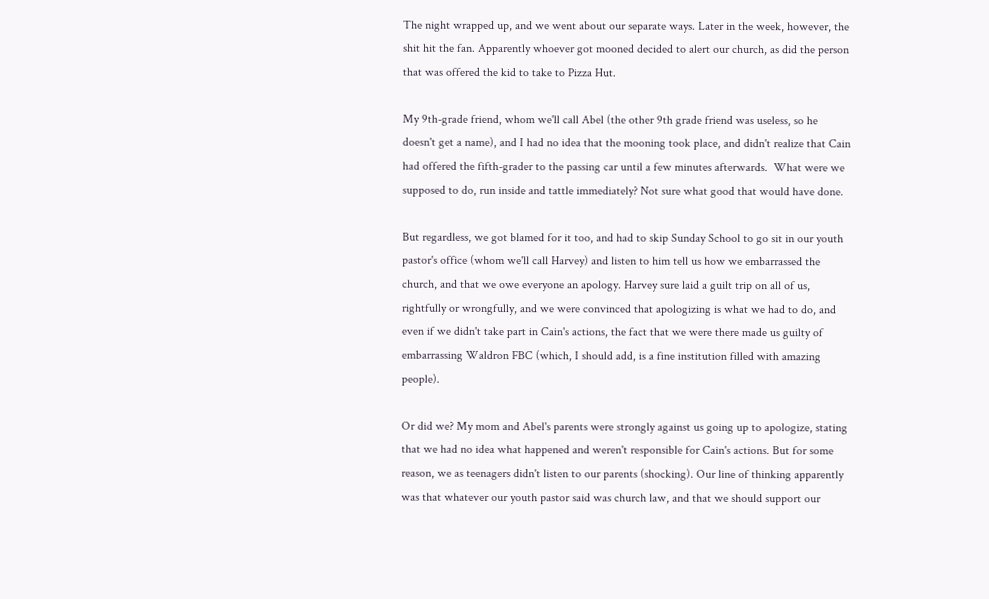The night wrapped up, and we went about our separate ways. Later in the week, however, the shit hit the fan. Apparently whoever got mooned decided to alert our church, as did the person that was offered the kid to take to Pizza Hut.

My 9th-grade friend, whom we'll call Abel (the other 9th grade friend was useless, so he doesn't get a name), and I had no idea that the mooning took place, and didn't realize that Cain had offered the fifth-grader to the passing car until a few minutes afterwards.  What were we supposed to do, run inside and tattle immediately? Not sure what good that would have done.

But regardless, we got blamed for it too, and had to skip Sunday School to go sit in our youth pastor's office (whom we'll call Harvey) and listen to him tell us how we embarrassed the church, and that we owe everyone an apology. Harvey sure laid a guilt trip on all of us, rightfully or wrongfully, and we were convinced that apologizing is what we had to do, and even if we didn't take part in Cain's actions, the fact that we were there made us guilty of embarrassing Waldron FBC (which, I should add, is a fine institution filled with amazing people).

Or did we? My mom and Abel's parents were strongly against us going up to apologize, stating that we had no idea what happened and weren't responsible for Cain's actions. But for some reason, we as teenagers didn't listen to our parents (shocking). Our line of thinking apparently was that whatever our youth pastor said was church law, and that we should support our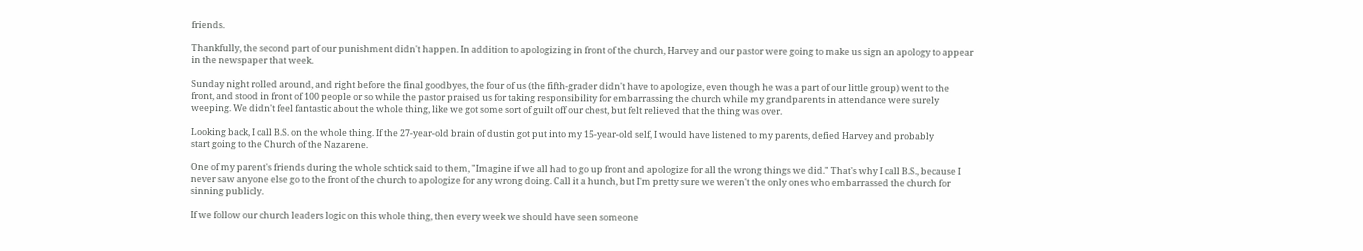friends.

Thankfully, the second part of our punishment didn't happen. In addition to apologizing in front of the church, Harvey and our pastor were going to make us sign an apology to appear in the newspaper that week.

Sunday night rolled around, and right before the final goodbyes, the four of us (the fifth-grader didn't have to apologize, even though he was a part of our little group) went to the front, and stood in front of 100 people or so while the pastor praised us for taking responsibility for embarrassing the church while my grandparents in attendance were surely weeping. We didn't feel fantastic about the whole thing, like we got some sort of guilt off our chest, but felt relieved that the thing was over.

Looking back, I call B.S. on the whole thing. If the 27-year-old brain of dustin got put into my 15-year-old self, I would have listened to my parents, defied Harvey and probably
start going to the Church of the Nazarene.

One of my parent's friends during the whole schtick said to them, "Imagine if we all had to go up front and apologize for all the wrong things we did." That's why I call B.S., because I never saw anyone else go to the front of the church to apologize for any wrong doing. Call it a hunch, but I'm pretty sure we weren't the only ones who embarrassed the church for sinning publicly.

If we follow our church leaders logic on this whole thing, then every week we should have seen someone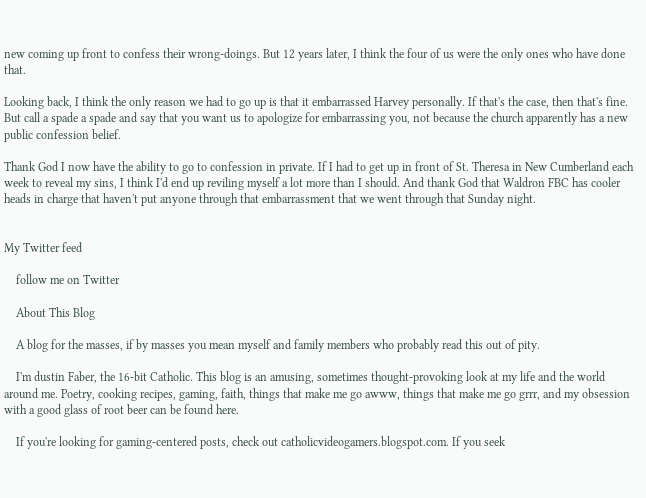new coming up front to confess their wrong-doings. But 12 years later, I think the four of us were the only ones who have done that.

Looking back, I think the only reason we had to go up is that it embarrassed Harvey personally. If that's the case, then that's fine. But call a spade a spade and say that you want us to apologize for embarrassing you, not because the church apparently has a new public confession belief.

Thank God I now have the ability to go to confession in private. If I had to get up in front of St. Theresa in New Cumberland each week to reveal my sins, I think I'd end up reviling myself a lot more than I should. And thank God that Waldron FBC has cooler heads in charge that haven't put anyone through that embarrassment that we went through that Sunday night.


My Twitter feed

    follow me on Twitter

    About This Blog

    A blog for the masses, if by masses you mean myself and family members who probably read this out of pity.

    I'm dustin Faber, the 16-bit Catholic. This blog is an amusing, sometimes thought-provoking look at my life and the world around me. Poetry, cooking recipes, gaming, faith, things that make me go awww, things that make me go grrr, and my obsession with a good glass of root beer can be found here.

    If you're looking for gaming-centered posts, check out catholicvideogamers.blogspot.com. If you seek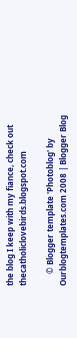the blog I keep with my fiance, check out thecatholiclovebirds.blogspot.com

      © Blogger template 'Photoblog' by Ourblogtemplates.com 2008 | Blogger Blog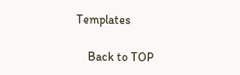Templates

    Back to TOP